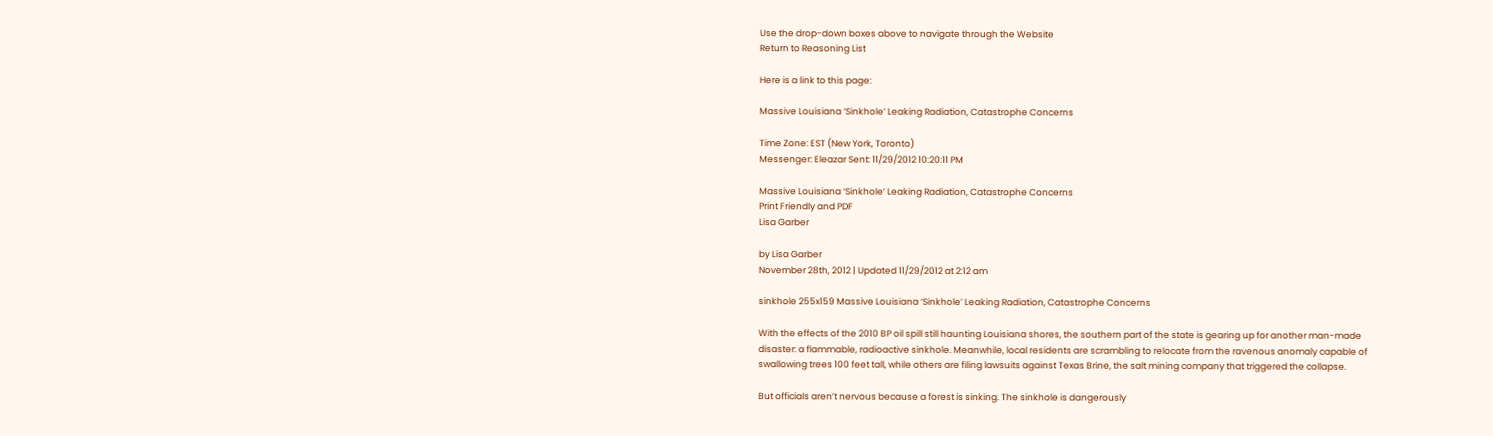Use the drop-down boxes above to navigate through the Website
Return to Reasoning List

Here is a link to this page:

Massive Louisiana ‘Sinkhole’ Leaking Radiation, Catastrophe Concerns

Time Zone: EST (New York, Toronto)
Messenger: Eleazar Sent: 11/29/2012 10:20:11 PM

Massive Louisiana ‘Sinkhole’ Leaking Radiation, Catastrophe Concerns
Print Friendly and PDF
Lisa Garber

by Lisa Garber
November 28th, 2012 | Updated 11/29/2012 at 2:12 am

sinkhole 255x159 Massive Louisiana ‘Sinkhole’ Leaking Radiation, Catastrophe Concerns

With the effects of the 2010 BP oil spill still haunting Louisiana shores, the southern part of the state is gearing up for another man-made disaster: a flammable, radioactive sinkhole. Meanwhile, local residents are scrambling to relocate from the ravenous anomaly capable of swallowing trees 100 feet tall, while others are filing lawsuits against Texas Brine, the salt mining company that triggered the collapse.

But officials aren’t nervous because a forest is sinking. The sinkhole is dangerously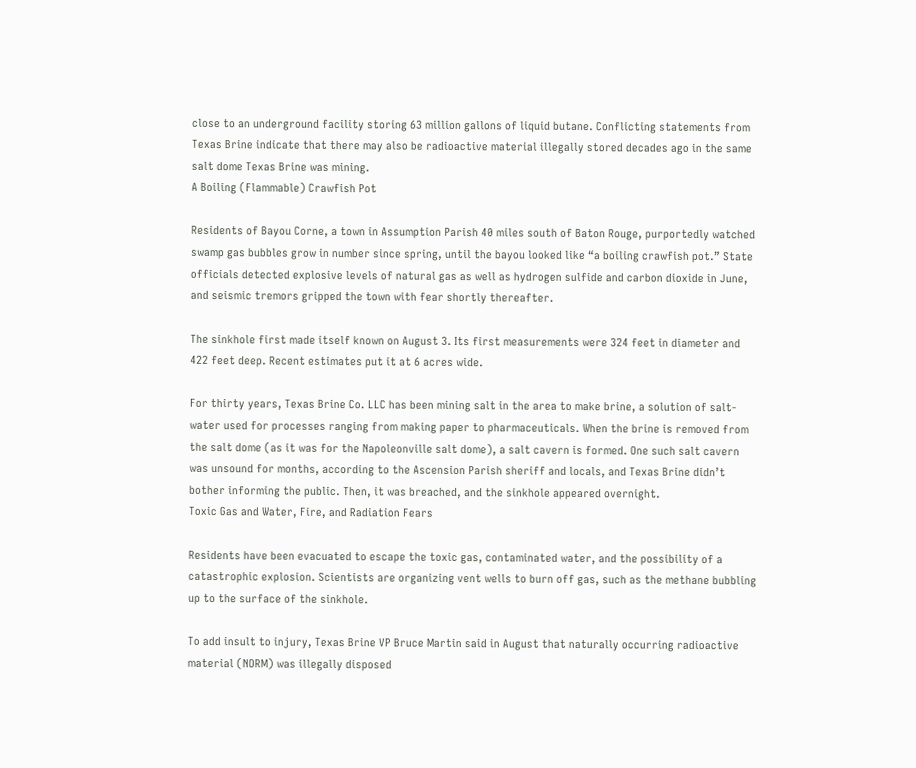close to an underground facility storing 63 million gallons of liquid butane. Conflicting statements from Texas Brine indicate that there may also be radioactive material illegally stored decades ago in the same salt dome Texas Brine was mining.
A Boiling (Flammable) Crawfish Pot

Residents of Bayou Corne, a town in Assumption Parish 40 miles south of Baton Rouge, purportedly watched swamp gas bubbles grow in number since spring, until the bayou looked like “a boiling crawfish pot.” State officials detected explosive levels of natural gas as well as hydrogen sulfide and carbon dioxide in June, and seismic tremors gripped the town with fear shortly thereafter.

The sinkhole first made itself known on August 3. Its first measurements were 324 feet in diameter and 422 feet deep. Recent estimates put it at 6 acres wide.

For thirty years, Texas Brine Co. LLC has been mining salt in the area to make brine, a solution of salt-water used for processes ranging from making paper to pharmaceuticals. When the brine is removed from the salt dome (as it was for the Napoleonville salt dome), a salt cavern is formed. One such salt cavern was unsound for months, according to the Ascension Parish sheriff and locals, and Texas Brine didn’t bother informing the public. Then, it was breached, and the sinkhole appeared overnight.
Toxic Gas and Water, Fire, and Radiation Fears

Residents have been evacuated to escape the toxic gas, contaminated water, and the possibility of a catastrophic explosion. Scientists are organizing vent wells to burn off gas, such as the methane bubbling up to the surface of the sinkhole.

To add insult to injury, Texas Brine VP Bruce Martin said in August that naturally occurring radioactive material (NORM) was illegally disposed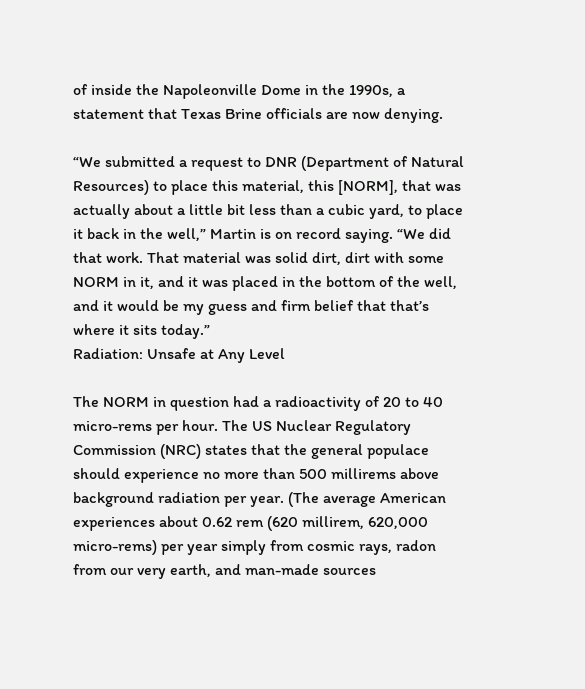of inside the Napoleonville Dome in the 1990s, a statement that Texas Brine officials are now denying.

“We submitted a request to DNR (Department of Natural Resources) to place this material, this [NORM], that was actually about a little bit less than a cubic yard, to place it back in the well,” Martin is on record saying. “We did that work. That material was solid dirt, dirt with some NORM in it, and it was placed in the bottom of the well, and it would be my guess and firm belief that that’s where it sits today.”
Radiation: Unsafe at Any Level

The NORM in question had a radioactivity of 20 to 40 micro-rems per hour. The US Nuclear Regulatory Commission (NRC) states that the general populace should experience no more than 500 millirems above background radiation per year. (The average American experiences about 0.62 rem (620 millirem, 620,000 micro-rems) per year simply from cosmic rays, radon from our very earth, and man-made sources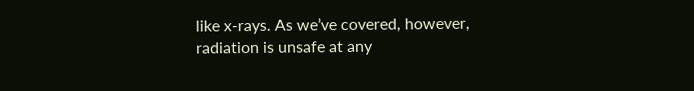like x-rays. As we’ve covered, however, radiation is unsafe at any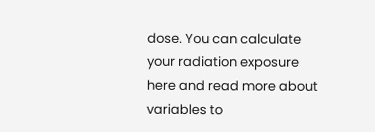dose. You can calculate your radiation exposure here and read more about variables to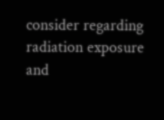consider regarding radiation exposure and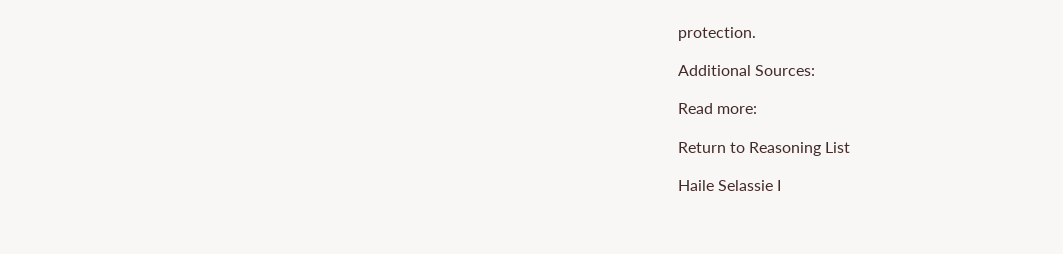protection.

Additional Sources:

Read more:

Return to Reasoning List

Haile Selassie I